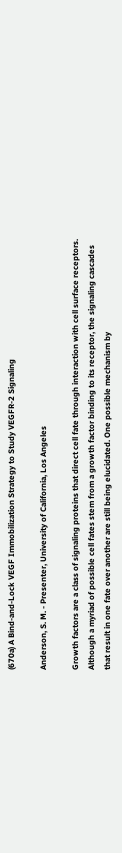(670a) A Bind-and-Lock VEGF Immobilization Strategy to Study VEGFR-2 Signaling

Anderson, S. M. - Presenter, University of California, Los Angeles

Growth factors are a class of signaling proteins that direct cell fate through interaction with cell surface receptors. Although a myriad of possible cell fates stem from a growth factor binding to its receptor, the signaling cascades that result in one fate over another are still being elucidated. One possible mechanism by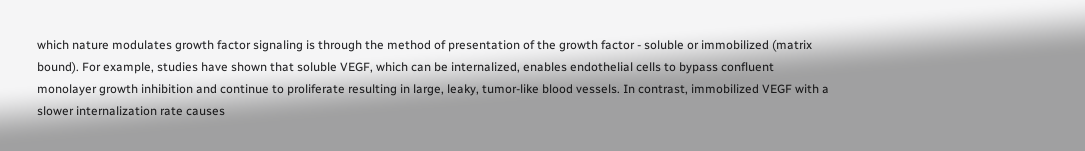which nature modulates growth factor signaling is through the method of presentation of the growth factor - soluble or immobilized (matrix bound). For example, studies have shown that soluble VEGF, which can be internalized, enables endothelial cells to bypass confluent monolayer growth inhibition and continue to proliferate resulting in large, leaky, tumor-like blood vessels. In contrast, immobilized VEGF with a slower internalization rate causes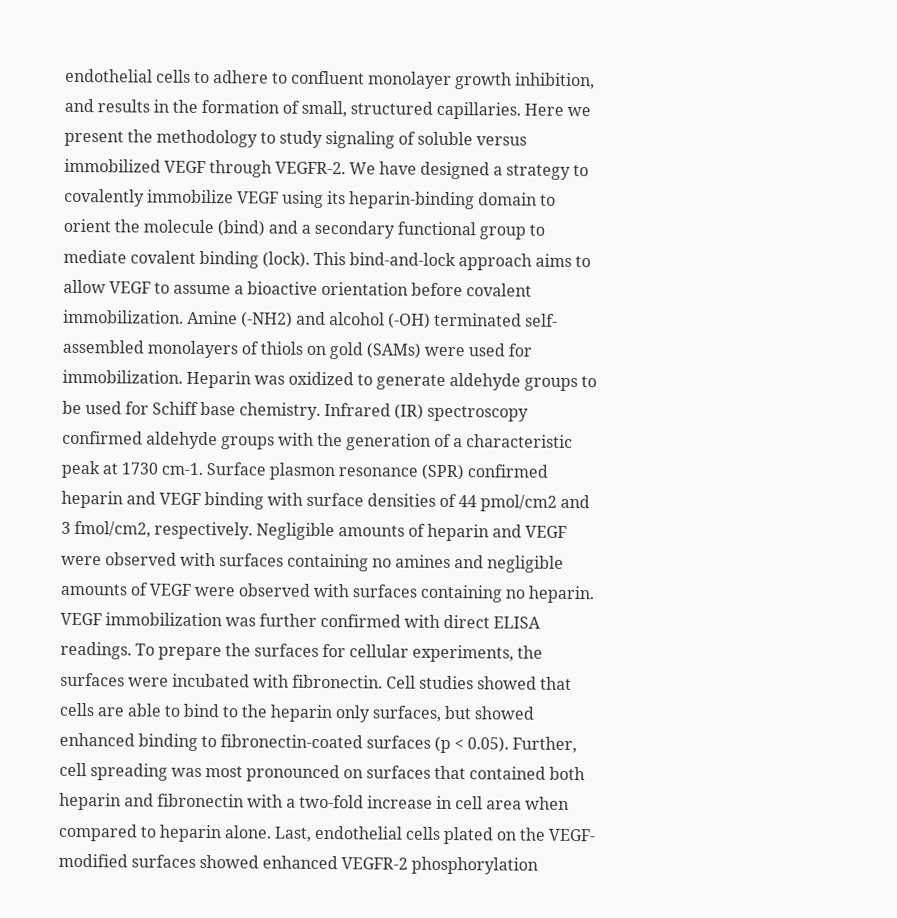endothelial cells to adhere to confluent monolayer growth inhibition, and results in the formation of small, structured capillaries. Here we present the methodology to study signaling of soluble versus immobilized VEGF through VEGFR-2. We have designed a strategy to covalently immobilize VEGF using its heparin-binding domain to orient the molecule (bind) and a secondary functional group to mediate covalent binding (lock). This bind-and-lock approach aims to allow VEGF to assume a bioactive orientation before covalent immobilization. Amine (-NH2) and alcohol (-OH) terminated self-assembled monolayers of thiols on gold (SAMs) were used for immobilization. Heparin was oxidized to generate aldehyde groups to be used for Schiff base chemistry. Infrared (IR) spectroscopy confirmed aldehyde groups with the generation of a characteristic peak at 1730 cm-1. Surface plasmon resonance (SPR) confirmed heparin and VEGF binding with surface densities of 44 pmol/cm2 and 3 fmol/cm2, respectively. Negligible amounts of heparin and VEGF were observed with surfaces containing no amines and negligible amounts of VEGF were observed with surfaces containing no heparin. VEGF immobilization was further confirmed with direct ELISA readings. To prepare the surfaces for cellular experiments, the surfaces were incubated with fibronectin. Cell studies showed that cells are able to bind to the heparin only surfaces, but showed enhanced binding to fibronectin-coated surfaces (p < 0.05). Further, cell spreading was most pronounced on surfaces that contained both heparin and fibronectin with a two-fold increase in cell area when compared to heparin alone. Last, endothelial cells plated on the VEGF-modified surfaces showed enhanced VEGFR-2 phosphorylation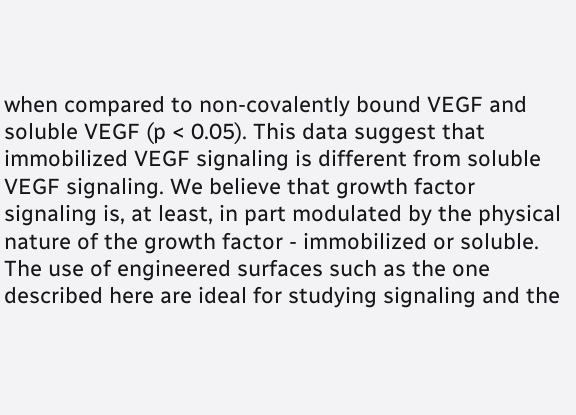when compared to non-covalently bound VEGF and soluble VEGF (p < 0.05). This data suggest that immobilized VEGF signaling is different from soluble VEGF signaling. We believe that growth factor signaling is, at least, in part modulated by the physical nature of the growth factor - immobilized or soluble. The use of engineered surfaces such as the one described here are ideal for studying signaling and the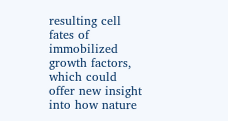resulting cell fates of immobilized growth factors, which could offer new insight into how nature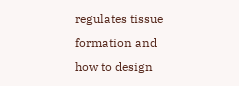regulates tissue formation and how to design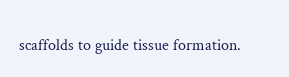scaffolds to guide tissue formation.